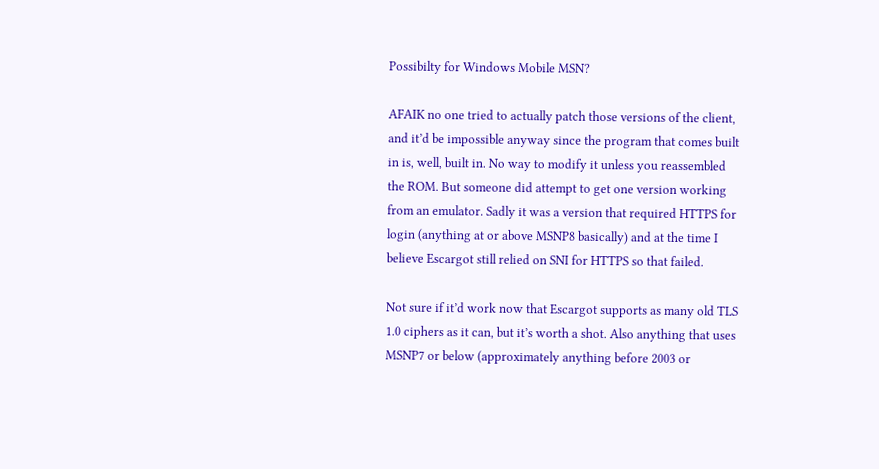Possibilty for Windows Mobile MSN?

AFAIK no one tried to actually patch those versions of the client, and it’d be impossible anyway since the program that comes built in is, well, built in. No way to modify it unless you reassembled the ROM. But someone did attempt to get one version working from an emulator. Sadly it was a version that required HTTPS for login (anything at or above MSNP8 basically) and at the time I believe Escargot still relied on SNI for HTTPS so that failed.

Not sure if it’d work now that Escargot supports as many old TLS 1.0 ciphers as it can, but it’s worth a shot. Also anything that uses MSNP7 or below (approximately anything before 2003 or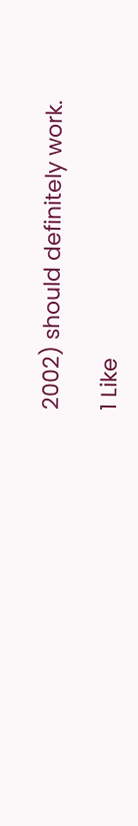2002) should definitely work.

1 Like